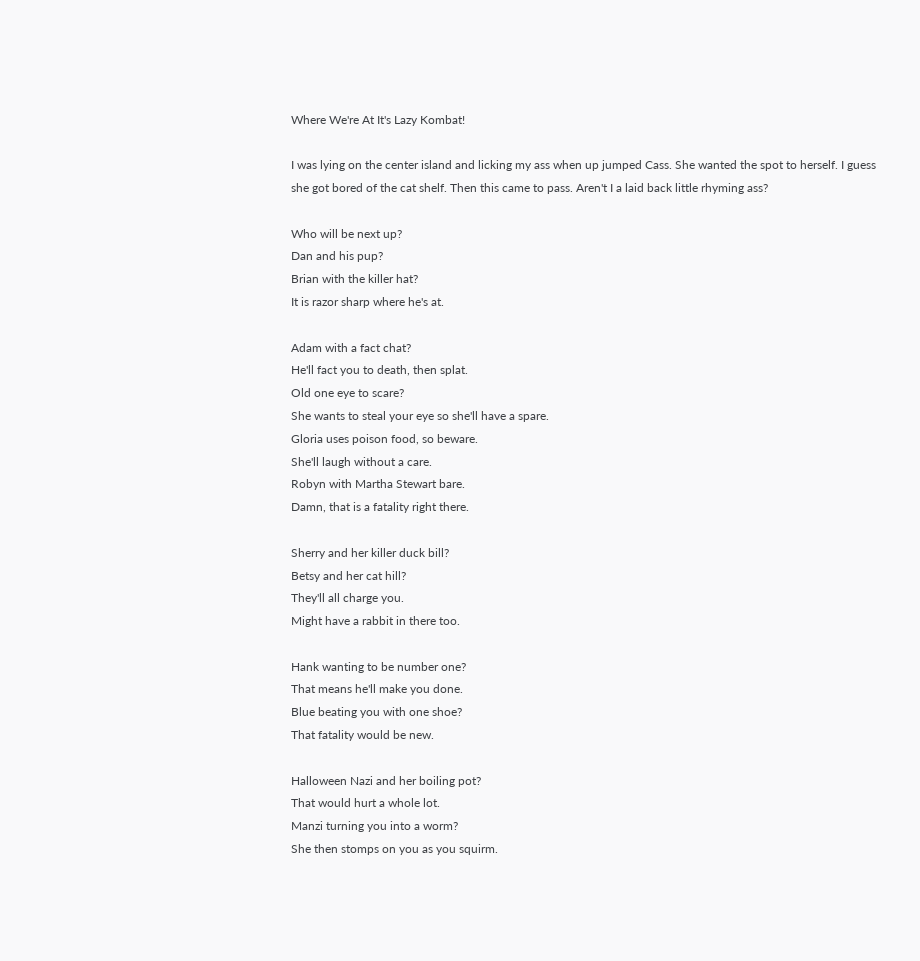Where We're At It's Lazy Kombat!

I was lying on the center island and licking my ass when up jumped Cass. She wanted the spot to herself. I guess she got bored of the cat shelf. Then this came to pass. Aren't I a laid back little rhyming ass?

Who will be next up?
Dan and his pup?
Brian with the killer hat?
It is razor sharp where he's at.

Adam with a fact chat?
He'll fact you to death, then splat.
Old one eye to scare?
She wants to steal your eye so she'll have a spare.
Gloria uses poison food, so beware.
She'll laugh without a care.
Robyn with Martha Stewart bare.
Damn, that is a fatality right there.

Sherry and her killer duck bill?
Betsy and her cat hill?
They'll all charge you.
Might have a rabbit in there too.

Hank wanting to be number one?
That means he'll make you done.
Blue beating you with one shoe?
That fatality would be new.

Halloween Nazi and her boiling pot?
That would hurt a whole lot.
Manzi turning you into a worm?
She then stomps on you as you squirm.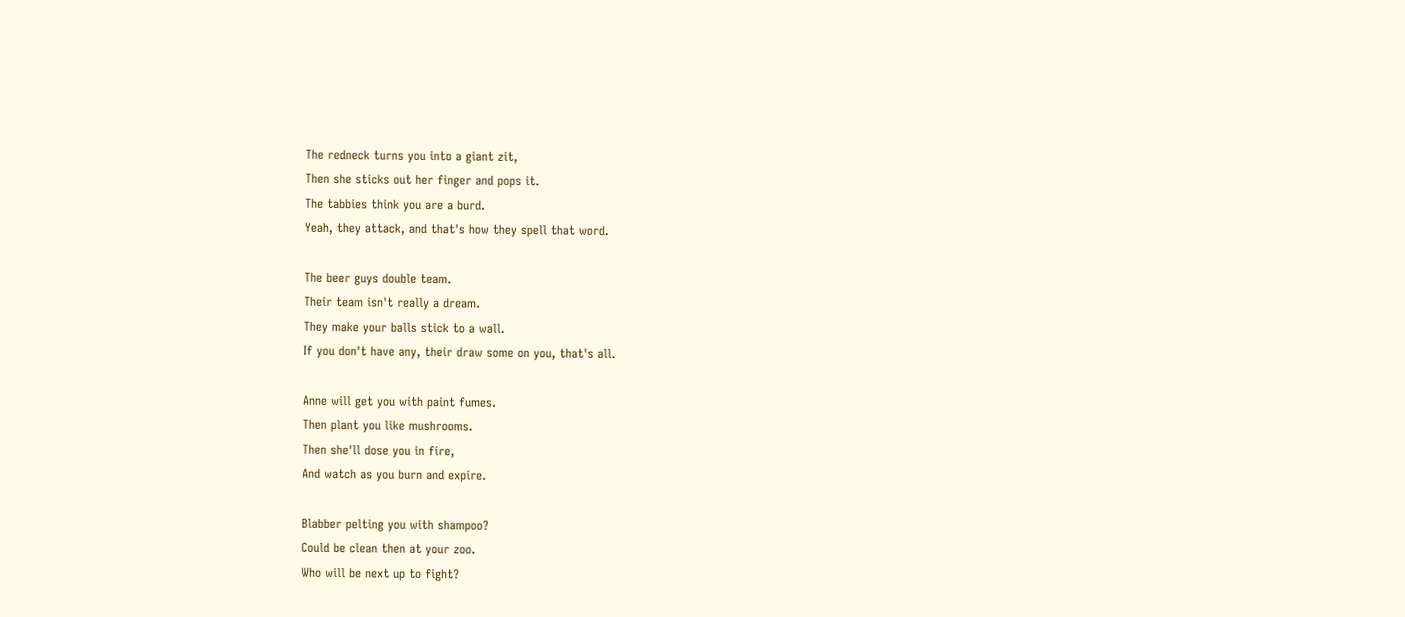The redneck turns you into a giant zit,
Then she sticks out her finger and pops it.
The tabbies think you are a burd.
Yeah, they attack, and that's how they spell that word.

The beer guys double team.
Their team isn't really a dream.
They make your balls stick to a wall.
If you don't have any, their draw some on you, that's all.

Anne will get you with paint fumes.
Then plant you like mushrooms.
Then she'll dose you in fire,
And watch as you burn and expire.

Blabber pelting you with shampoo?
Could be clean then at your zoo.
Who will be next up to fight?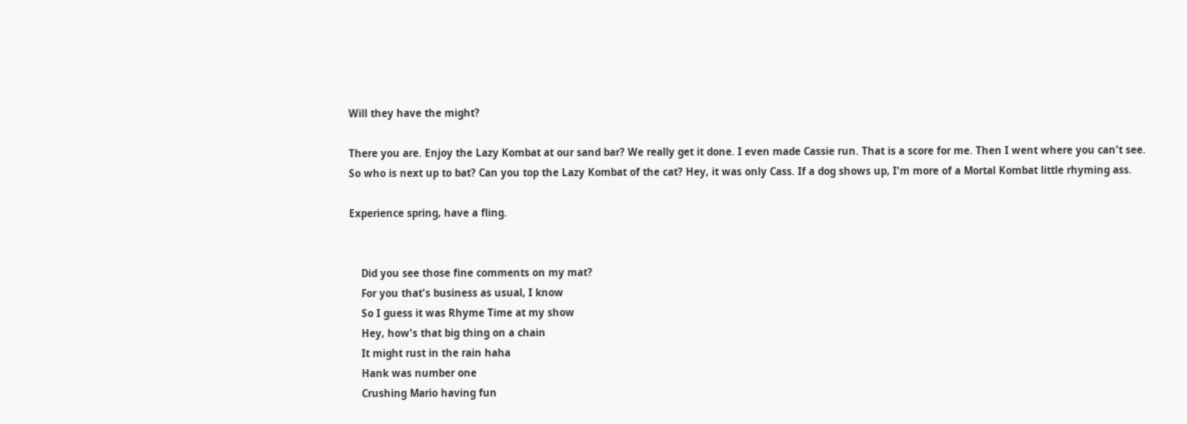Will they have the might?

There you are. Enjoy the Lazy Kombat at our sand bar? We really get it done. I even made Cassie run. That is a score for me. Then I went where you can't see. So who is next up to bat? Can you top the Lazy Kombat of the cat? Hey, it was only Cass. If a dog shows up, I'm more of a Mortal Kombat little rhyming ass.

Experience spring, have a fling.


    Did you see those fine comments on my mat?
    For you that's business as usual, I know
    So I guess it was Rhyme Time at my show
    Hey, how's that big thing on a chain
    It might rust in the rain haha
    Hank was number one
    Crushing Mario having fun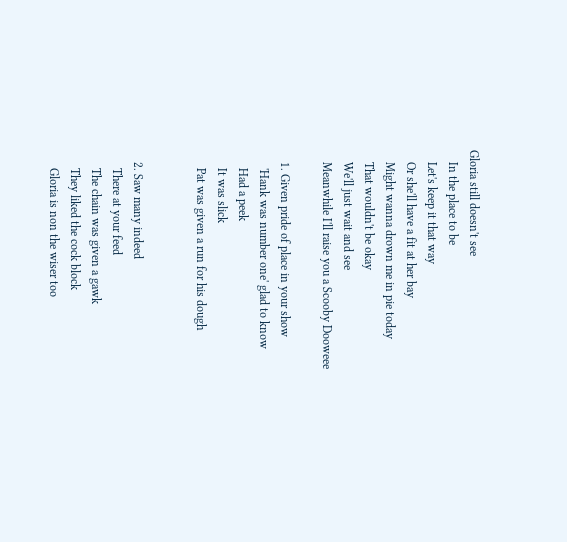Gloria still doesn't see
    In the place to be
    Let's keep it that way
    Or she'll have a fit at her bay
    Might wanna drown me in pie today
    That wouldn't be okay
    We'll just wait and see
    Meanwhile I'll raise you a Scooby Dooweee

    1. Given pride of place in your show
      'Hank was number one' glad to know
      Had a peek
      It was slick
      Pat was given a run for his dough


    2. Saw many indeed
      There at your feed
      The chain was given a gawk
      They liked the cock block
      Gloria is non the wiser too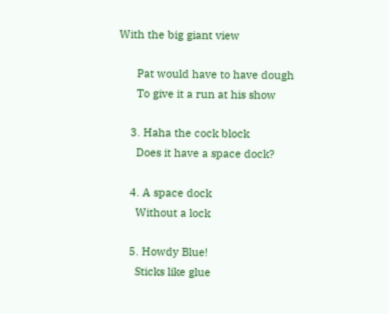With the big giant view

      Pat would have to have dough
      To give it a run at his show

    3. Haha the cock block
      Does it have a space dock?

    4. A space dock
      Without a lock

    5. Howdy Blue!
      Sticks like glue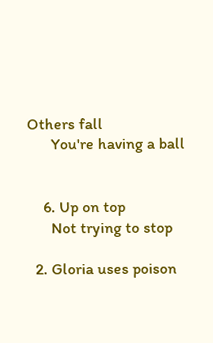Others fall
      You're having a ball


    6. Up on top
      Not trying to stop

  2. Gloria uses poison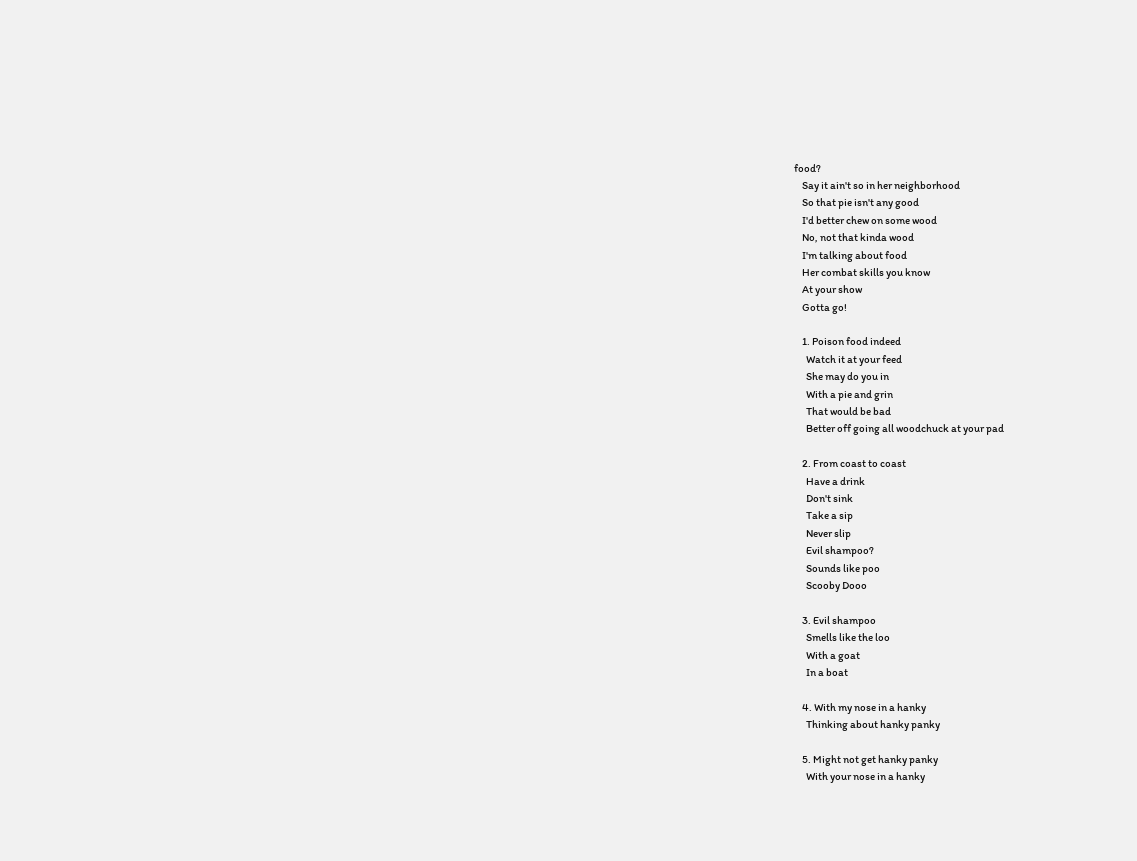food?
    Say it ain't so in her neighborhood
    So that pie isn't any good
    I'd better chew on some wood
    No, not that kinda wood
    I'm talking about food
    Her combat skills you know
    At your show
    Gotta go!

    1. Poison food indeed
      Watch it at your feed
      She may do you in
      With a pie and grin
      That would be bad
      Better off going all woodchuck at your pad

    2. From coast to coast
      Have a drink
      Don't sink
      Take a sip
      Never slip
      Evil shampoo?
      Sounds like poo
      Scooby Dooo

    3. Evil shampoo
      Smells like the loo
      With a goat
      In a boat

    4. With my nose in a hanky
      Thinking about hanky panky

    5. Might not get hanky panky
      With your nose in a hanky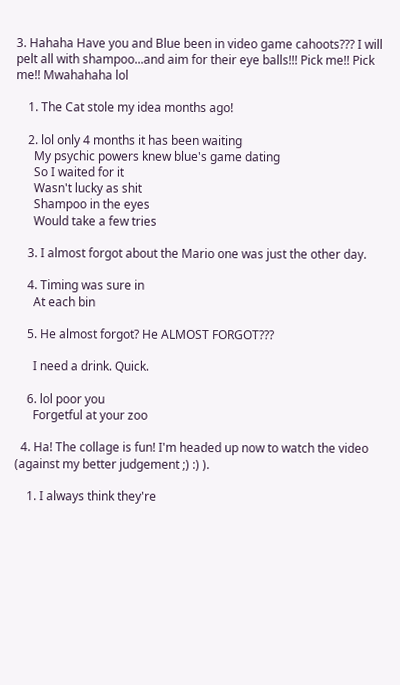3. Hahaha Have you and Blue been in video game cahoots??? I will pelt all with shampoo...and aim for their eye balls!!! Pick me!! Pick me!! Mwahahaha lol

    1. The Cat stole my idea months ago!

    2. lol only 4 months it has been waiting
      My psychic powers knew blue's game dating
      So I waited for it
      Wasn't lucky as shit
      Shampoo in the eyes
      Would take a few tries

    3. I almost forgot about the Mario one was just the other day.

    4. Timing was sure in
      At each bin

    5. He almost forgot? He ALMOST FORGOT???

      I need a drink. Quick.

    6. lol poor you
      Forgetful at your zoo

  4. Ha! The collage is fun! I'm headed up now to watch the video (against my better judgement ;) :) ).

    1. I always think they're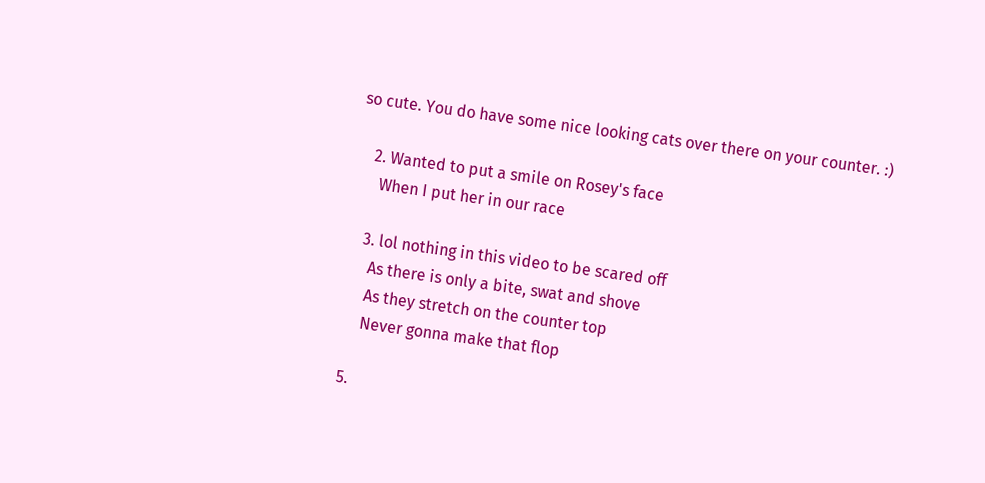so cute. You do have some nice looking cats over there on your counter. :)

    2. Wanted to put a smile on Rosey's face
      When I put her in our race

    3. lol nothing in this video to be scared off
      As there is only a bite, swat and shove
      As they stretch on the counter top
      Never gonna make that flop

  5.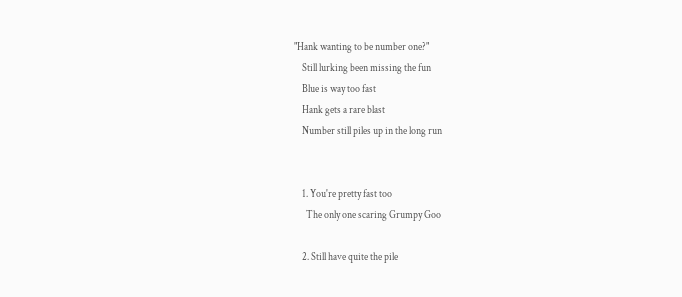"Hank wanting to be number one?"
    Still lurking been missing the fun
    Blue is way too fast
    Hank gets a rare blast
    Number still piles up in the long run


    1. You're pretty fast too
      The only one scaring Grumpy Goo

    2. Still have quite the pile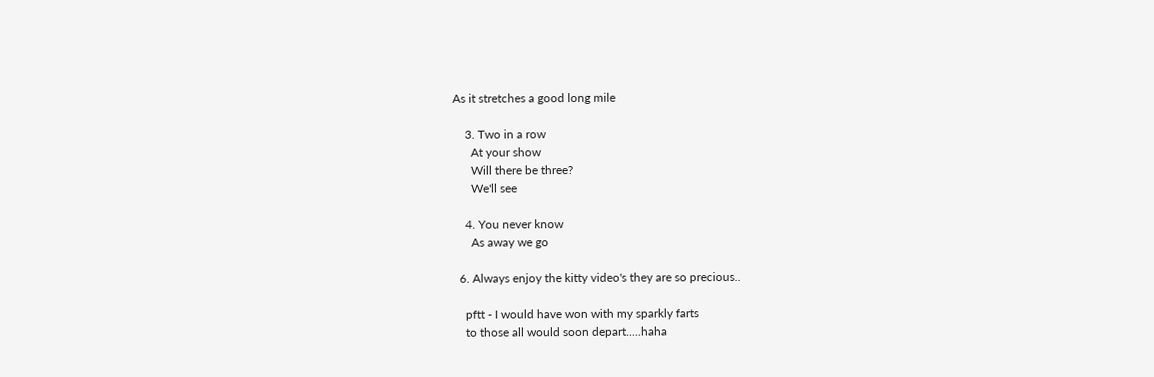As it stretches a good long mile

    3. Two in a row
      At your show
      Will there be three?
      We'll see

    4. You never know
      As away we go

  6. Always enjoy the kitty video's they are so precious..

    pftt - I would have won with my sparkly farts
    to those all would soon depart.....haha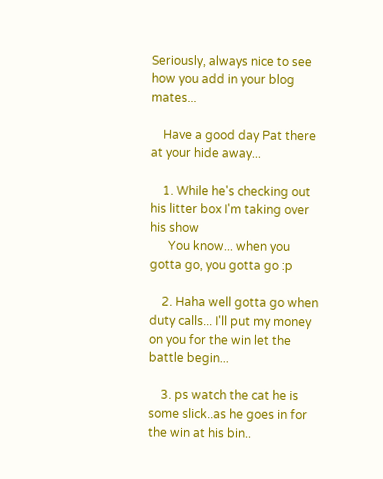Seriously, always nice to see how you add in your blog mates...

    Have a good day Pat there at your hide away...

    1. While he's checking out his litter box I'm taking over his show
      You know... when you gotta go, you gotta go :p

    2. Haha well gotta go when duty calls... I'll put my money on you for the win let the battle begin...

    3. ps watch the cat he is some slick..as he goes in for the win at his bin..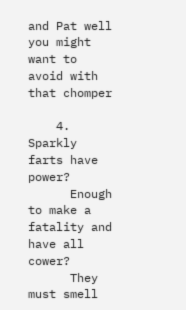and Pat well you might want to avoid with that chomper

    4. Sparkly farts have power?
      Enough to make a fatality and have all cower?
      They must smell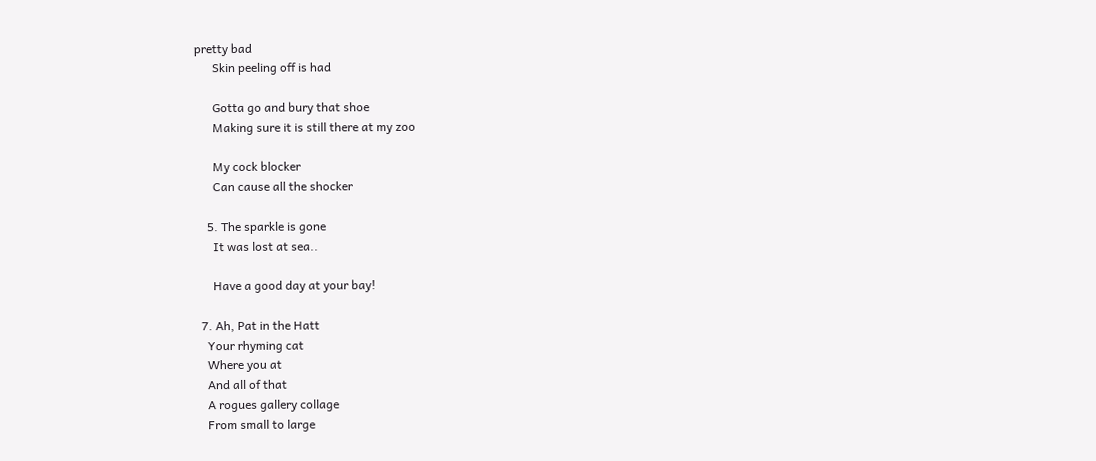pretty bad
      Skin peeling off is had

      Gotta go and bury that shoe
      Making sure it is still there at my zoo

      My cock blocker
      Can cause all the shocker

    5. The sparkle is gone
      It was lost at sea..

      Have a good day at your bay!

  7. Ah, Pat in the Hatt
    Your rhyming cat
    Where you at
    And all of that
    A rogues gallery collage
    From small to large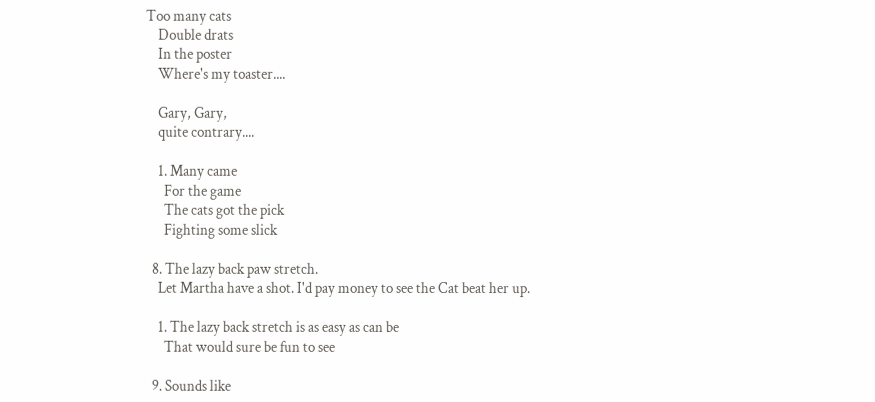Too many cats
    Double drats
    In the poster
    Where's my toaster....

    Gary, Gary,
    quite contrary....

    1. Many came
      For the game
      The cats got the pick
      Fighting some slick

  8. The lazy back paw stretch.
    Let Martha have a shot. I'd pay money to see the Cat beat her up.

    1. The lazy back stretch is as easy as can be
      That would sure be fun to see

  9. Sounds like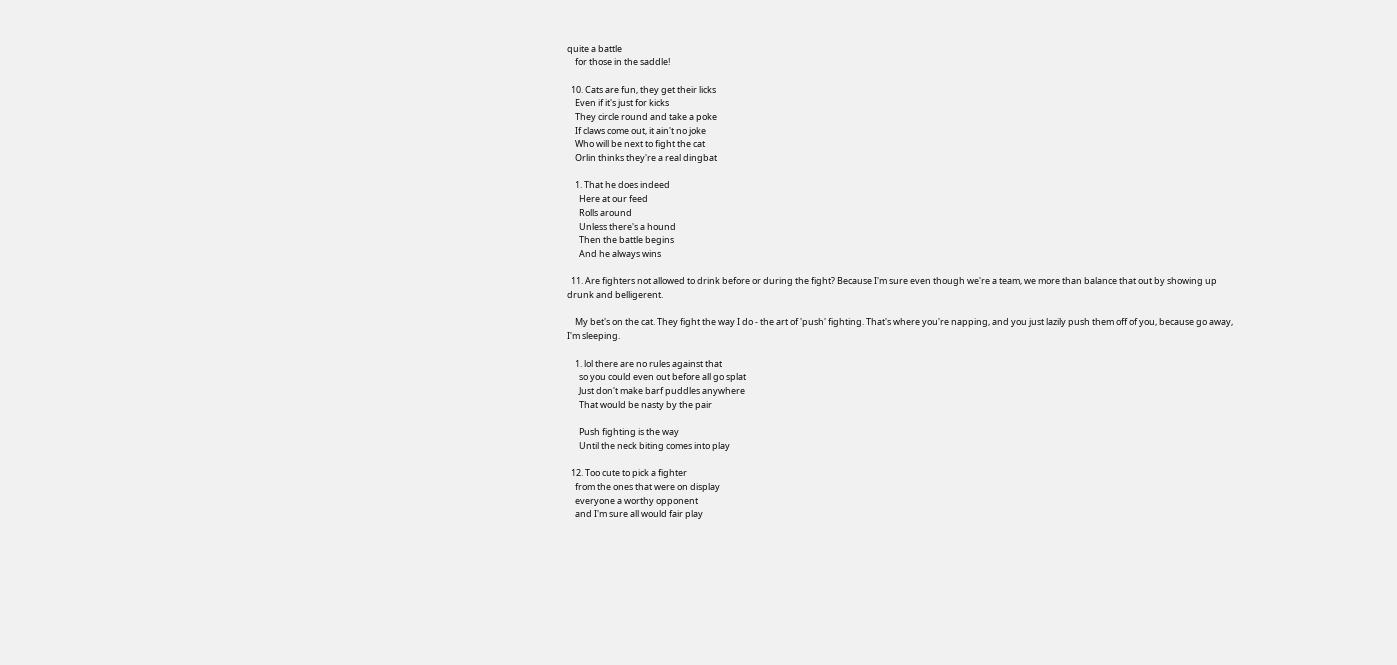quite a battle
    for those in the saddle!

  10. Cats are fun, they get their licks
    Even if it's just for kicks
    They circle round and take a poke
    If claws come out, it ain't no joke
    Who will be next to fight the cat
    Orlin thinks they're a real dingbat

    1. That he does indeed
      Here at our feed
      Rolls around
      Unless there's a hound
      Then the battle begins
      And he always wins

  11. Are fighters not allowed to drink before or during the fight? Because I'm sure even though we're a team, we more than balance that out by showing up drunk and belligerent.

    My bet's on the cat. They fight the way I do - the art of 'push' fighting. That's where you're napping, and you just lazily push them off of you, because go away, I'm sleeping.

    1. lol there are no rules against that
      so you could even out before all go splat
      Just don't make barf puddles anywhere
      That would be nasty by the pair

      Push fighting is the way
      Until the neck biting comes into play

  12. Too cute to pick a fighter
    from the ones that were on display
    everyone a worthy opponent
    and I'm sure all would fair play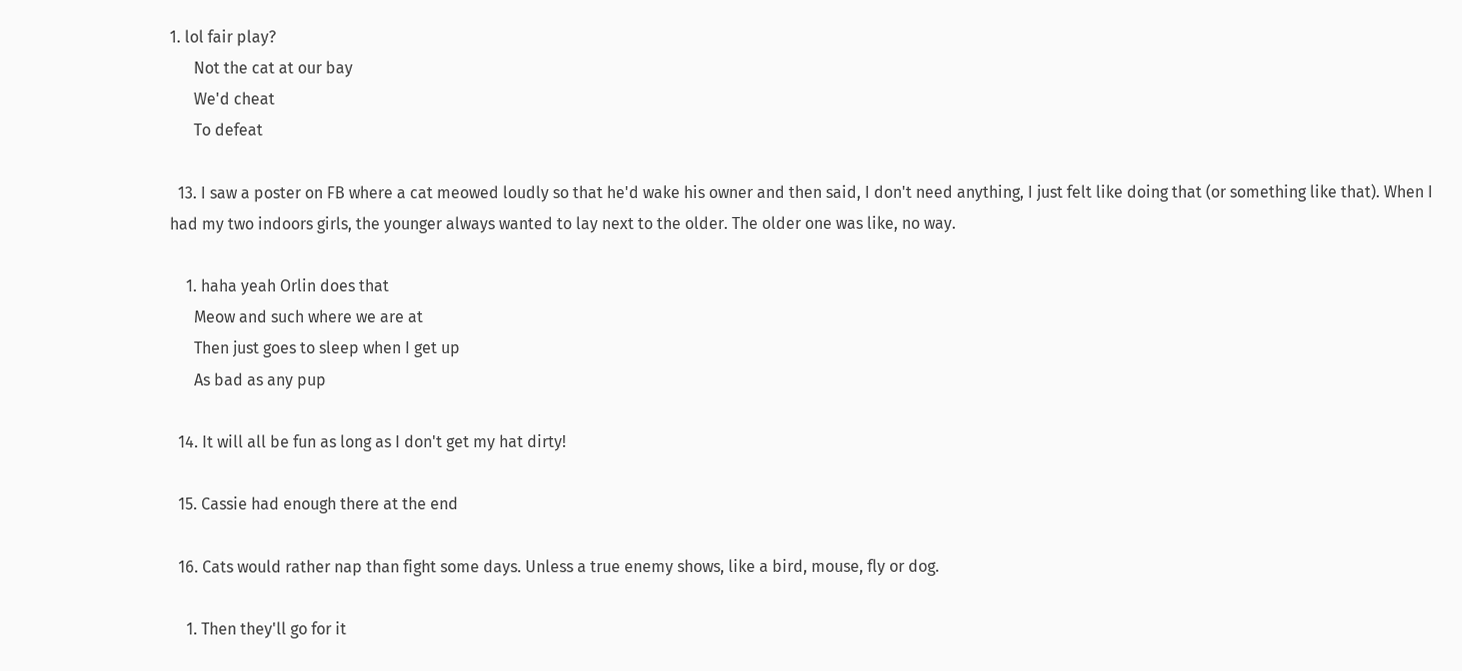1. lol fair play?
      Not the cat at our bay
      We'd cheat
      To defeat

  13. I saw a poster on FB where a cat meowed loudly so that he'd wake his owner and then said, I don't need anything, I just felt like doing that (or something like that). When I had my two indoors girls, the younger always wanted to lay next to the older. The older one was like, no way.

    1. haha yeah Orlin does that
      Meow and such where we are at
      Then just goes to sleep when I get up
      As bad as any pup

  14. It will all be fun as long as I don't get my hat dirty!

  15. Cassie had enough there at the end

  16. Cats would rather nap than fight some days. Unless a true enemy shows, like a bird, mouse, fly or dog.

    1. Then they'll go for it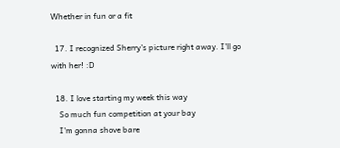Whether in fun or a fit

  17. I recognized Sherry's picture right away. I'll go with her! :D

  18. I love starting my week this way
    So much fun competition at your bay
    I'm gonna shove bare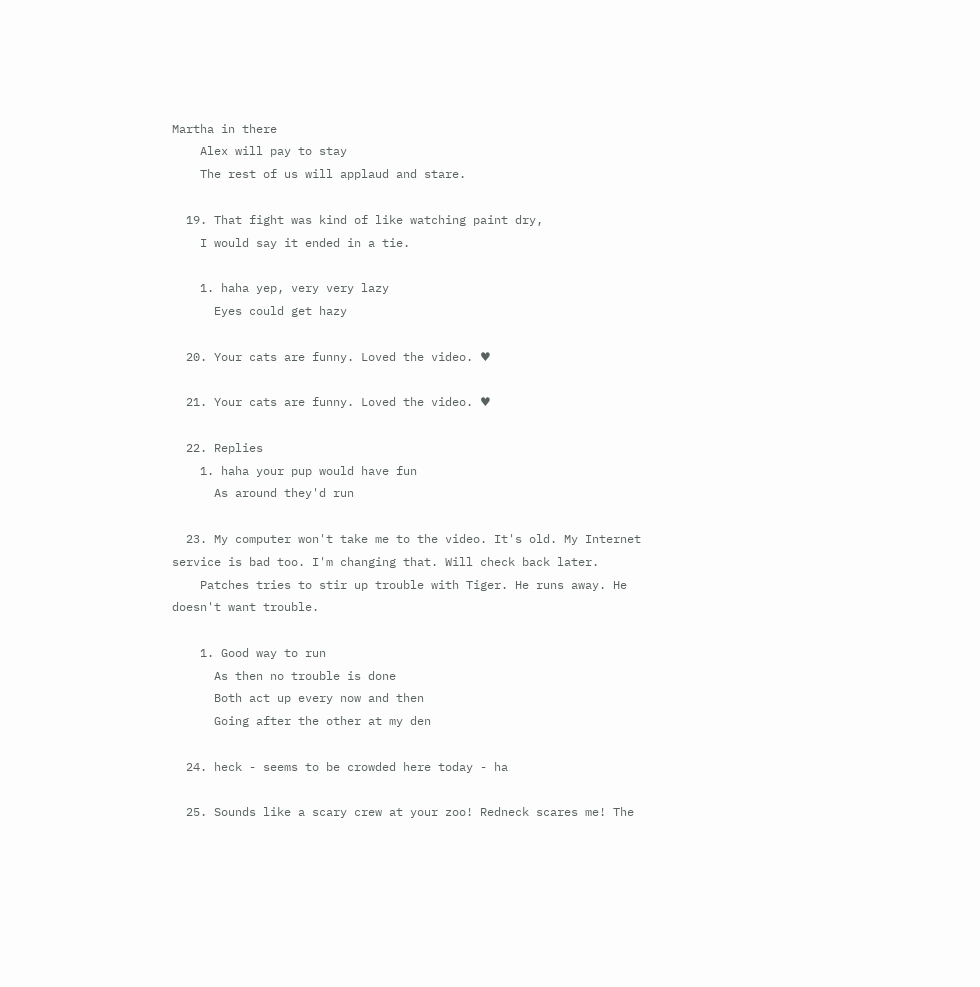Martha in there
    Alex will pay to stay
    The rest of us will applaud and stare.

  19. That fight was kind of like watching paint dry,
    I would say it ended in a tie.

    1. haha yep, very very lazy
      Eyes could get hazy

  20. Your cats are funny. Loved the video. ♥

  21. Your cats are funny. Loved the video. ♥

  22. Replies
    1. haha your pup would have fun
      As around they'd run

  23. My computer won't take me to the video. It's old. My Internet service is bad too. I'm changing that. Will check back later.
    Patches tries to stir up trouble with Tiger. He runs away. He doesn't want trouble.

    1. Good way to run
      As then no trouble is done
      Both act up every now and then
      Going after the other at my den

  24. heck - seems to be crowded here today - ha

  25. Sounds like a scary crew at your zoo! Redneck scares me! The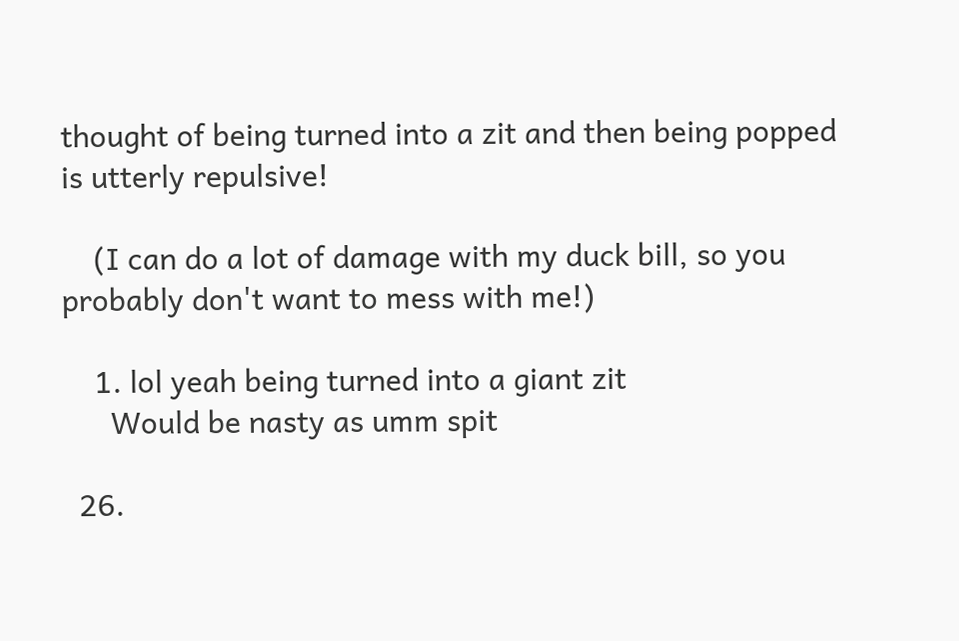thought of being turned into a zit and then being popped is utterly repulsive!

    (I can do a lot of damage with my duck bill, so you probably don't want to mess with me!)

    1. lol yeah being turned into a giant zit
      Would be nasty as umm spit

  26.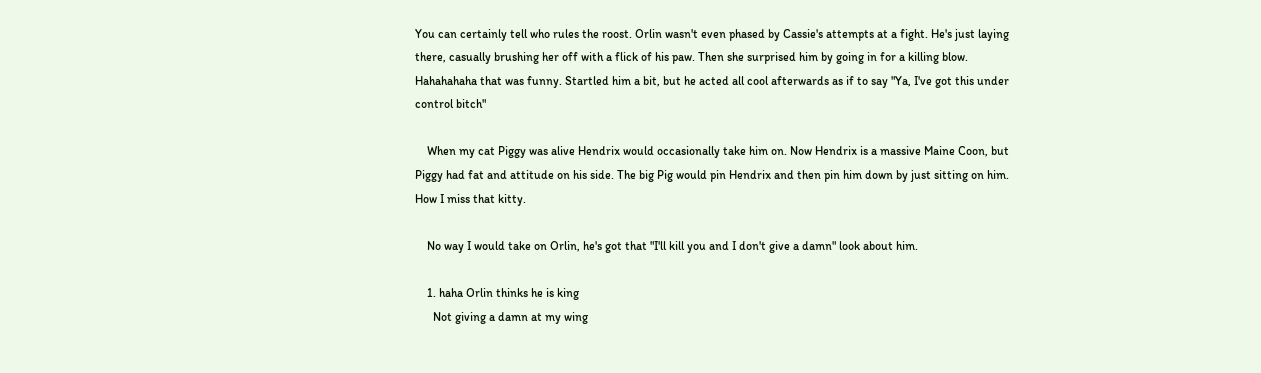You can certainly tell who rules the roost. Orlin wasn't even phased by Cassie's attempts at a fight. He's just laying there, casually brushing her off with a flick of his paw. Then she surprised him by going in for a killing blow. Hahahahaha that was funny. Startled him a bit, but he acted all cool afterwards as if to say "Ya, I've got this under control bitch"

    When my cat Piggy was alive Hendrix would occasionally take him on. Now Hendrix is a massive Maine Coon, but Piggy had fat and attitude on his side. The big Pig would pin Hendrix and then pin him down by just sitting on him. How I miss that kitty.

    No way I would take on Orlin, he's got that "I'll kill you and I don't give a damn" look about him.

    1. haha Orlin thinks he is king
      Not giving a damn at my wing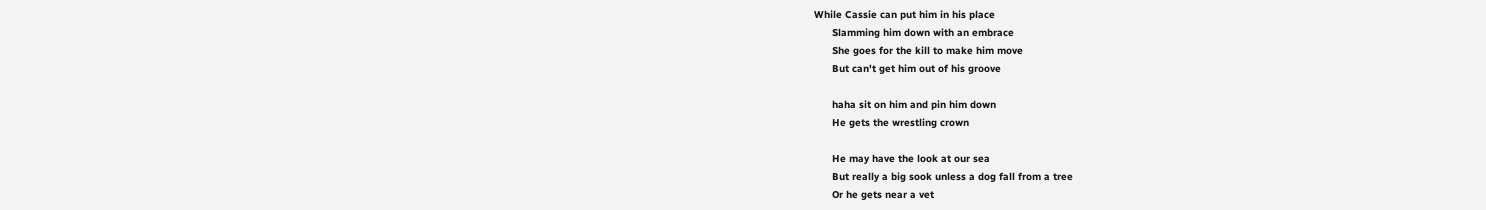While Cassie can put him in his place
      Slamming him down with an embrace
      She goes for the kill to make him move
      But can't get him out of his groove

      haha sit on him and pin him down
      He gets the wrestling crown

      He may have the look at our sea
      But really a big sook unless a dog fall from a tree
      Or he gets near a vet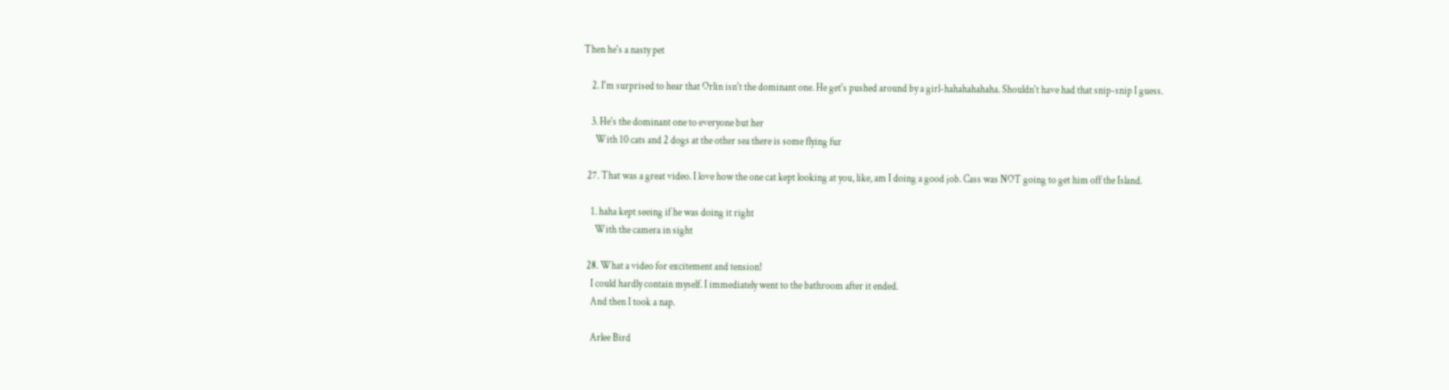Then he's a nasty pet

    2. I'm surprised to hear that Orlin isn't the dominant one. He get's pushed around by a girl-hahahahahaha. Shouldn't have had that snip-snip I guess.

    3. He's the dominant one to everyone but her
      With 10 cats and 2 dogs at the other sea there is some flying fur

  27. That was a great video. I love how the one cat kept looking at you, like, am I doing a good job. Cass was NOT going to get him off the Island.

    1. haha kept seeing if he was doing it right
      With the camera in sight

  28. What a video for excitement and tension!
    I could hardly contain myself. I immediately went to the bathroom after it ended.
    And then I took a nap.

    Arlee Bird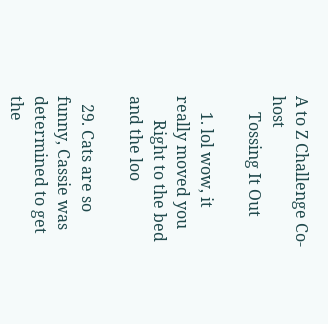A to Z Challenge Co-host
    Tossing It Out

    1. lol wow, it really moved you
      Right to the bed and the loo

  29. Cats are so funny, Cassie was determined to get the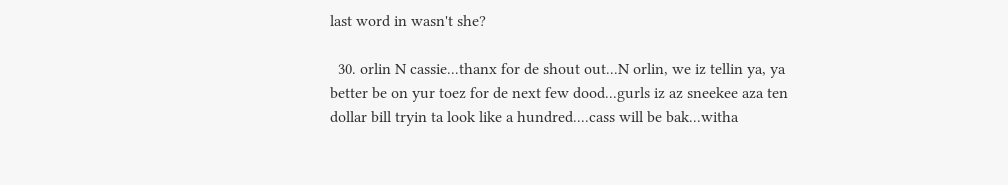last word in wasn't she?

  30. orlin N cassie...thanx for de shout out...N orlin, we iz tellin ya, ya better be on yur toez for de next few dood...gurls iz az sneekee aza ten dollar bill tryin ta look like a hundred....cass will be bak...witha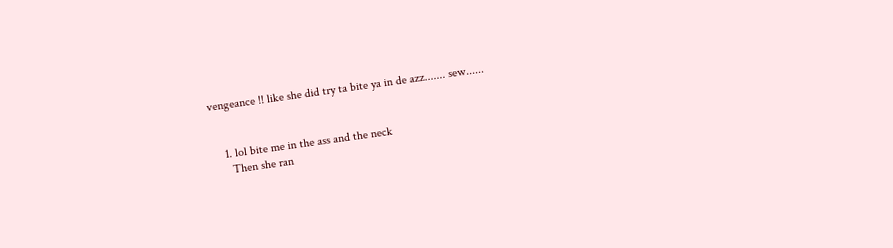vengeance !! like she did try ta bite ya in de azz....... sew......


    1. lol bite me in the ass and the neck
      Then she ran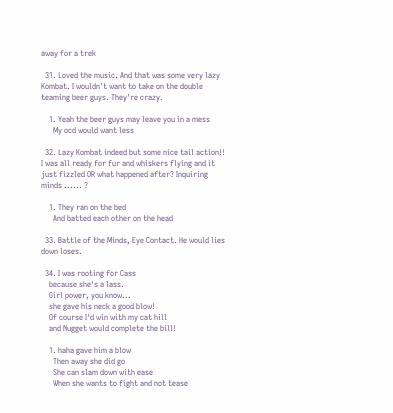away for a trek

  31. Loved the music. And that was some very lazy Kombat. I wouldn't want to take on the double teaming beer guys. They're crazy.

    1. Yeah the beer guys may leave you in a mess
      My ocd would want less

  32. Lazy Kombat indeed but some nice tail action!! I was all ready for fur and whiskers flying and it just fizzled OR what happened after? Inquiring minds ...... ?

    1. They ran on the bed
      And batted each other on the head

  33. Battle of the Minds, Eye Contact. He would lies down loses.

  34. I was rooting for Cass
    because she's a lass.
    Girl power, you know...
    she gave his neck a good blow!
    Of course I'd win with my cat hill
    and Nugget would complete the bill!

    1. haha gave him a blow
      Then away she did go
      She can slam down with ease
      When she wants to fight and not tease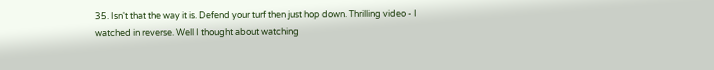35. Isn't that the way it is. Defend your turf then just hop down. Thrilling video - I watched in reverse. Well I thought about watching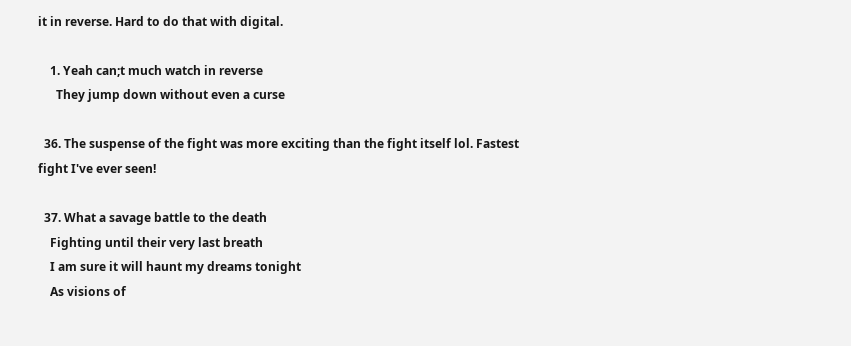it in reverse. Hard to do that with digital.

    1. Yeah can;t much watch in reverse
      They jump down without even a curse

  36. The suspense of the fight was more exciting than the fight itself lol. Fastest fight I've ever seen!

  37. What a savage battle to the death
    Fighting until their very last breath
    I am sure it will haunt my dreams tonight
    As visions of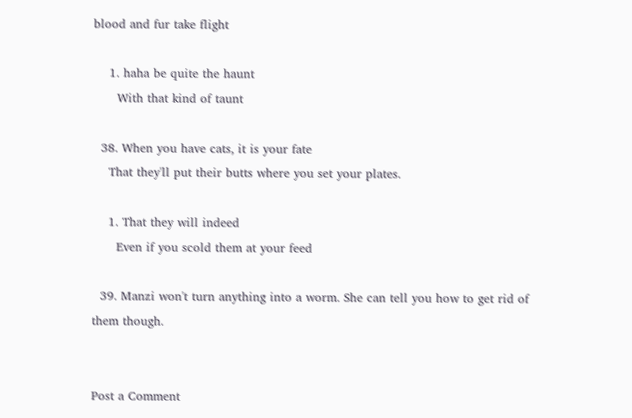blood and fur take flight

    1. haha be quite the haunt
      With that kind of taunt

  38. When you have cats, it is your fate
    That they'll put their butts where you set your plates.

    1. That they will indeed
      Even if you scold them at your feed

  39. Manzi won't turn anything into a worm. She can tell you how to get rid of them though.


Post a Comment